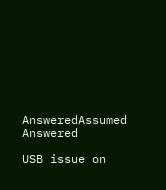AnsweredAssumed Answered

USB issue on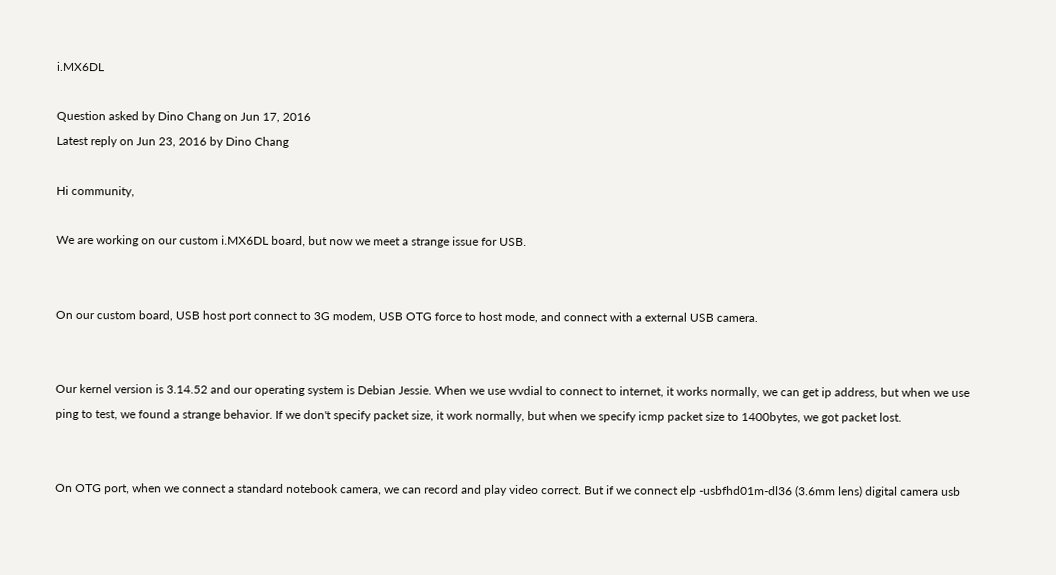i.MX6DL

Question asked by Dino Chang on Jun 17, 2016
Latest reply on Jun 23, 2016 by Dino Chang

Hi community,

We are working on our custom i.MX6DL board, but now we meet a strange issue for USB.


On our custom board, USB host port connect to 3G modem, USB OTG force to host mode, and connect with a external USB camera.


Our kernel version is 3.14.52 and our operating system is Debian Jessie. When we use wvdial to connect to internet, it works normally, we can get ip address, but when we use ping to test, we found a strange behavior. If we don't specify packet size, it work normally, but when we specify icmp packet size to 1400bytes, we got packet lost.


On OTG port, when we connect a standard notebook camera, we can record and play video correct. But if we connect elp -usbfhd01m-dl36 (3.6mm lens) digital camera usb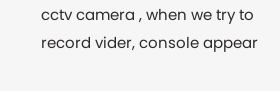cctv camera , when we try to record vider, console appear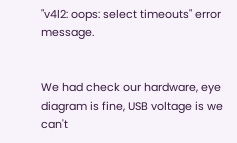"v4l2: oops: select timeouts" error message.


We had check our hardware, eye diagram is fine, USB voltage is we can't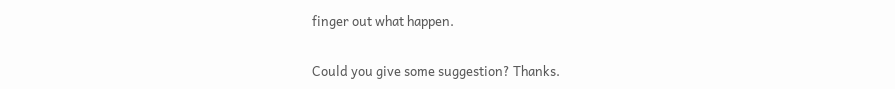finger out what happen.

Could you give some suggestion? Thanks.